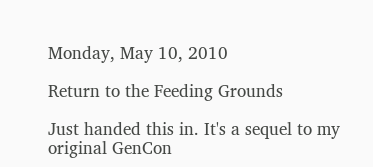Monday, May 10, 2010

Return to the Feeding Grounds

Just handed this in. It's a sequel to my original GenCon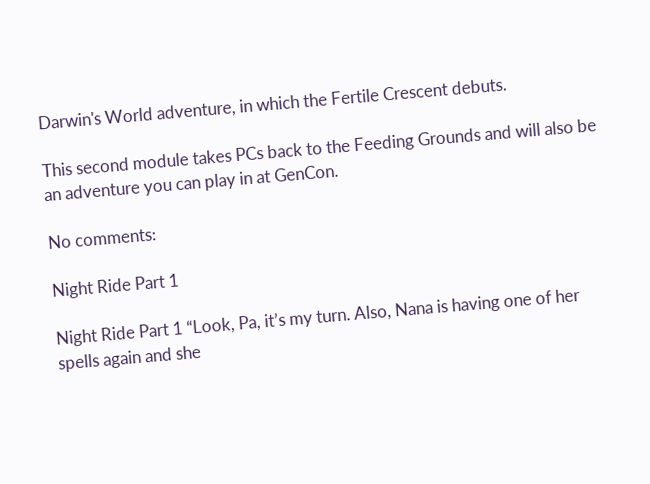Darwin's World adventure, in which the Fertile Crescent debuts.

This second module takes PCs back to the Feeding Grounds and will also be an adventure you can play in at GenCon.

No comments:

Night Ride Part 1

Night Ride Part 1 “Look, Pa, it’s my turn. Also, Nana is having one of her spells again and she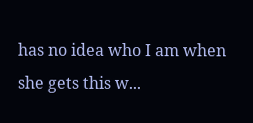has no idea who I am when she gets this w...